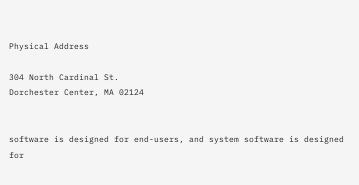Physical Address

304 North Cardinal St.
Dorchester Center, MA 02124


software is designed for end-users, and system software is designed for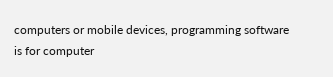computers or mobile devices, programming software is for computer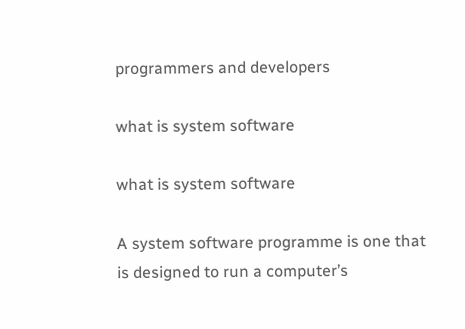programmers and developers

what is system software

what is system software

A system software programme is one that is designed to run a computer’s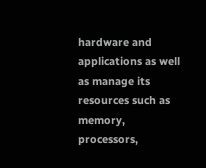hardware and applications as well as manage its resources such as memory, processors,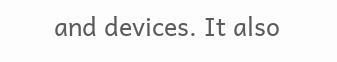and devices. It also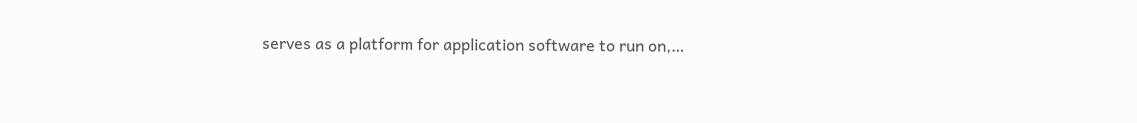serves as a platform for application software to run on,…